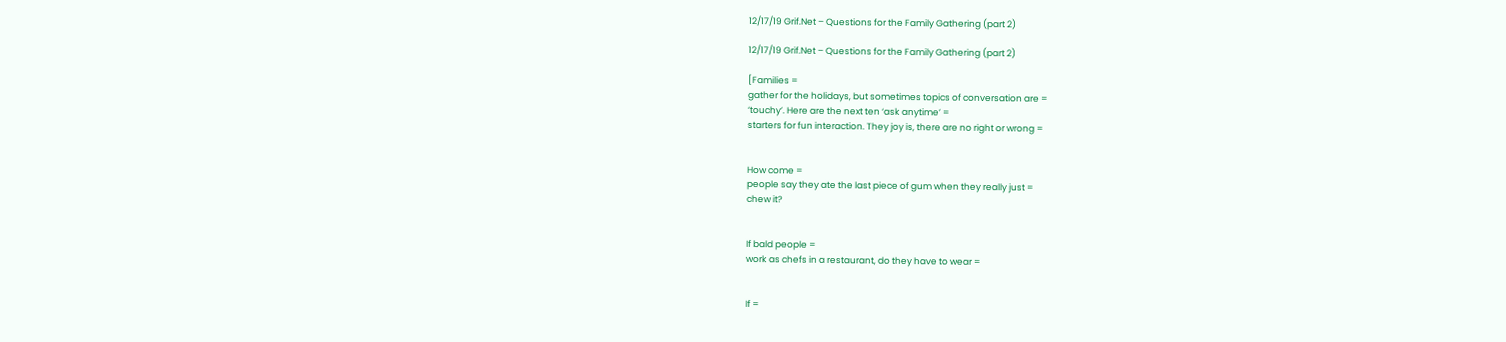12/17/19 Grif.Net – Questions for the Family Gathering (part 2)

12/17/19 Grif.Net – Questions for the Family Gathering (part 2)

[Families =
gather for the holidays, but sometimes topics of conversation are =
‘touchy’. Here are the next ten ‘ask anytime’ =
starters for fun interaction. They joy is, there are no right or wrong =


How come =
people say they ate the last piece of gum when they really just =
chew it?


If bald people =
work as chefs in a restaurant, do they have to wear =


If =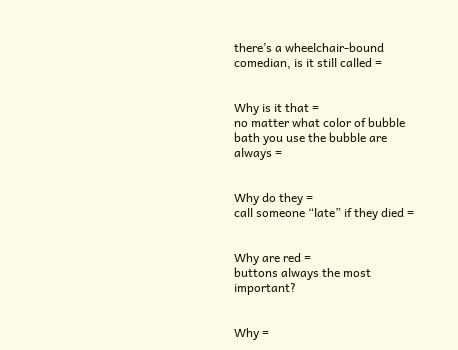there’s a wheelchair-bound comedian, is it still called =


Why is it that =
no matter what color of bubble bath you use the bubble are always =


Why do they =
call someone “late” if they died =


Why are red =
buttons always the most important?


Why =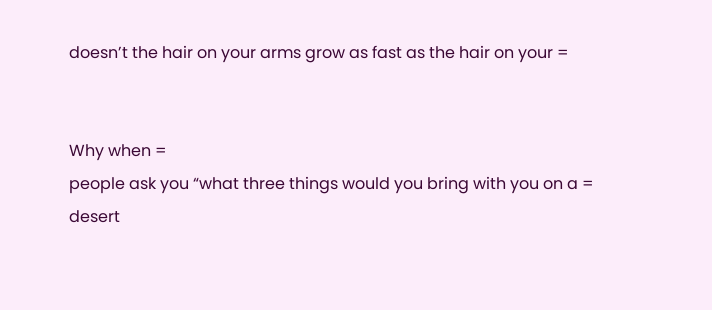doesn’t the hair on your arms grow as fast as the hair on your =


Why when =
people ask you “what three things would you bring with you on a =
desert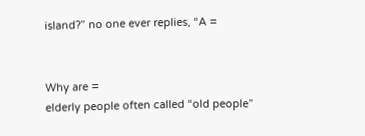island?” no one ever replies, “A =


Why are =
elderly people often called “old people”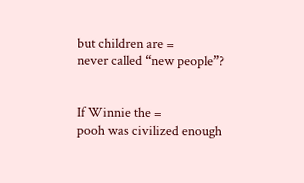but children are =
never called “new people”?


If Winnie the =
pooh was civilized enough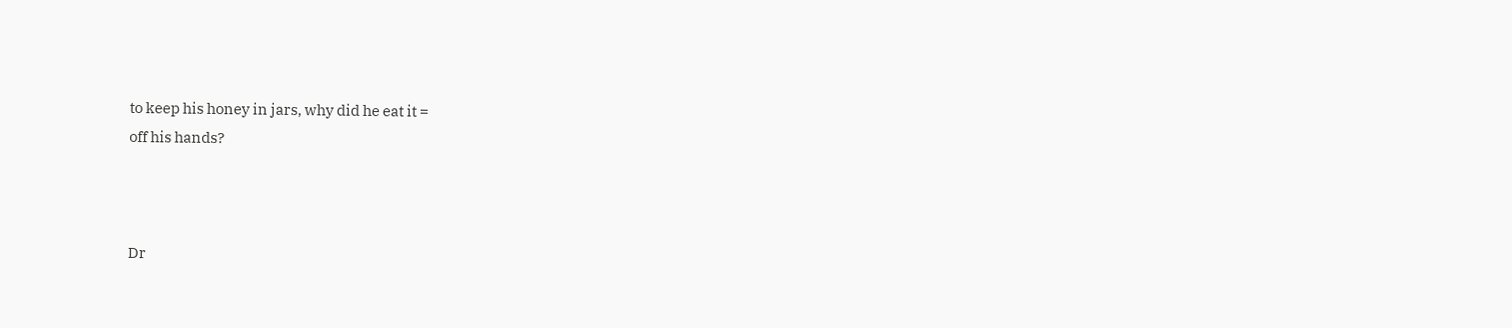to keep his honey in jars, why did he eat it =
off his hands?



Dr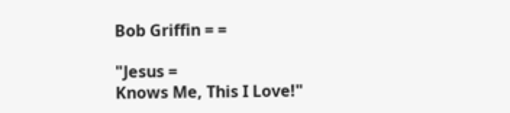Bob Griffin = =

"Jesus =
Knows Me, This I Love!"